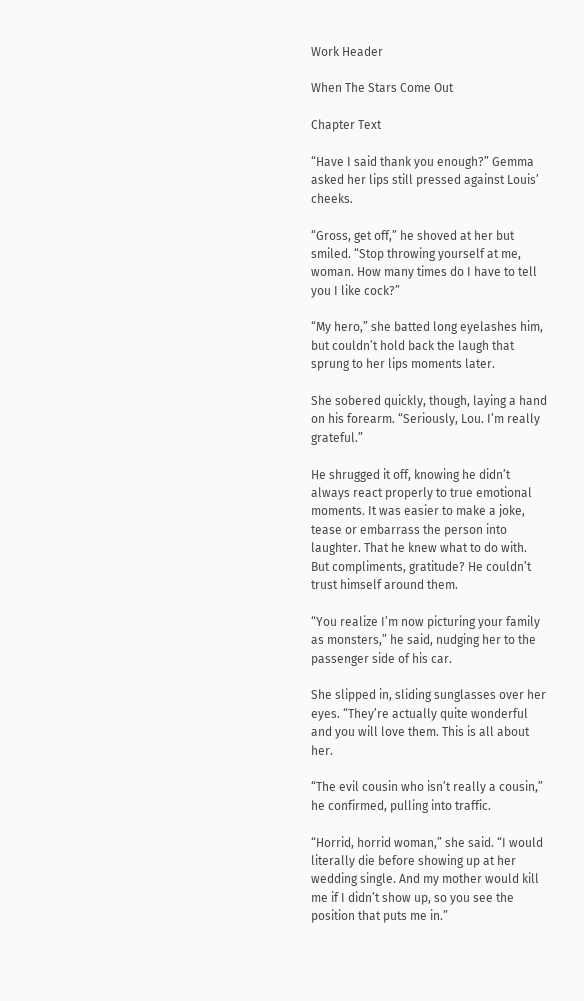Work Header

When The Stars Come Out

Chapter Text

“Have I said thank you enough?” Gemma asked her lips still pressed against Louis’ cheeks.

“Gross, get off,” he shoved at her but smiled. “Stop throwing yourself at me, woman. How many times do I have to tell you I like cock?”

“My hero,” she batted long eyelashes him, but couldn’t hold back the laugh that sprung to her lips moments later.

She sobered quickly, though, laying a hand on his forearm. “Seriously, Lou. I’m really grateful.”

He shrugged it off, knowing he didn’t always react properly to true emotional moments. It was easier to make a joke, tease or embarrass the person into laughter. That he knew what to do with. But compliments, gratitude? He couldn’t trust himself around them.

“You realize I’m now picturing your family as monsters,” he said, nudging her to the passenger side of his car.

She slipped in, sliding sunglasses over her eyes. “They’re actually quite wonderful and you will love them. This is all about her.

“The evil cousin who isn’t really a cousin,” he confirmed, pulling into traffic.

“Horrid, horrid woman,” she said. “I would literally die before showing up at her wedding single. And my mother would kill me if I didn’t show up, so you see the position that puts me in.”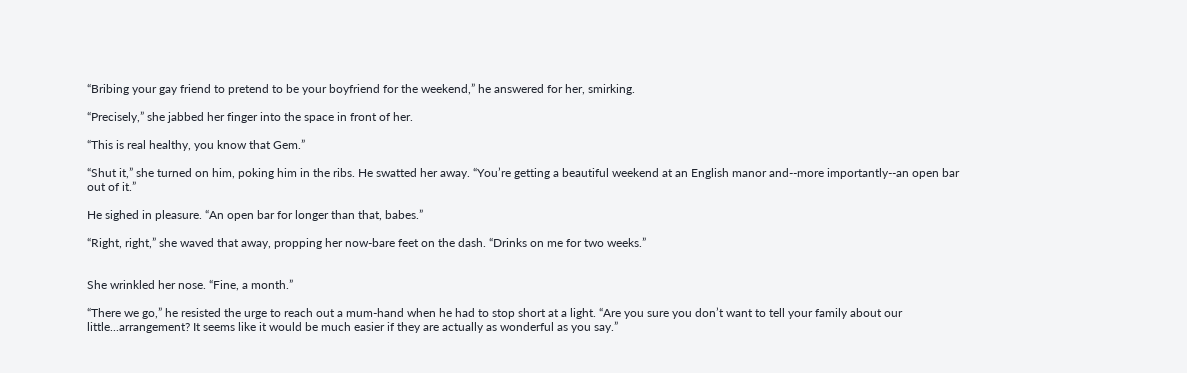“Bribing your gay friend to pretend to be your boyfriend for the weekend,” he answered for her, smirking.

“Precisely,” she jabbed her finger into the space in front of her.

“This is real healthy, you know that Gem.”

“Shut it,” she turned on him, poking him in the ribs. He swatted her away. “You’re getting a beautiful weekend at an English manor and--more importantly--an open bar out of it.”

He sighed in pleasure. “An open bar for longer than that, babes.”

“Right, right,” she waved that away, propping her now-bare feet on the dash. “Drinks on me for two weeks.”


She wrinkled her nose. “Fine, a month.”

“There we go,” he resisted the urge to reach out a mum-hand when he had to stop short at a light. “Are you sure you don’t want to tell your family about our little...arrangement? It seems like it would be much easier if they are actually as wonderful as you say.”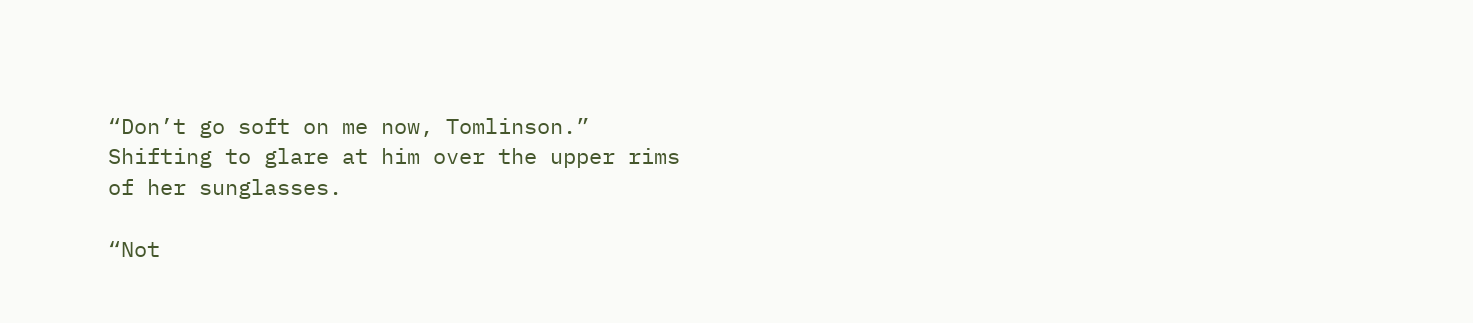“Don’t go soft on me now, Tomlinson.” Shifting to glare at him over the upper rims of her sunglasses.

“Not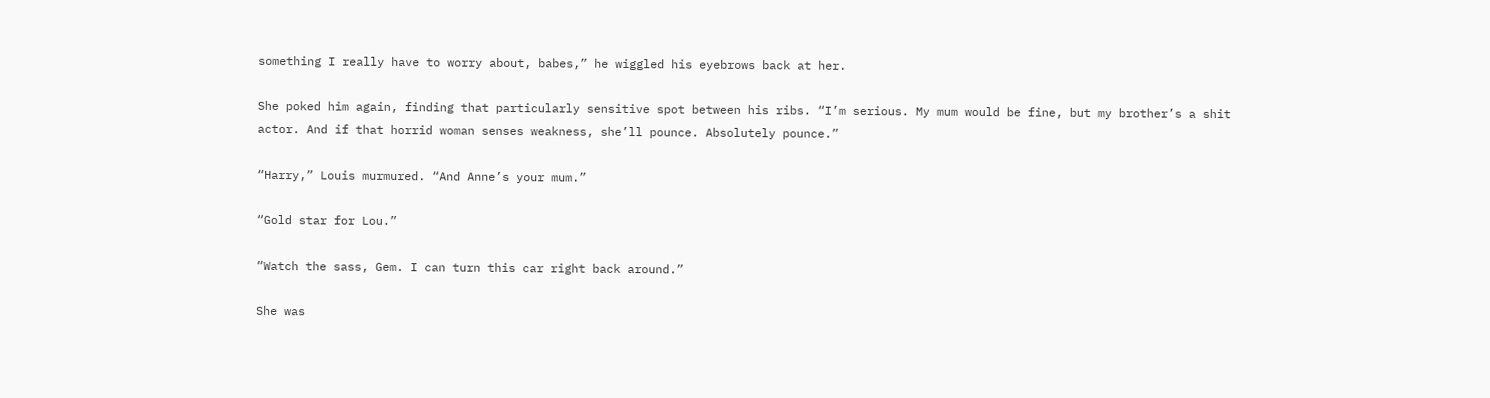something I really have to worry about, babes,” he wiggled his eyebrows back at her.

She poked him again, finding that particularly sensitive spot between his ribs. “I’m serious. My mum would be fine, but my brother’s a shit actor. And if that horrid woman senses weakness, she’ll pounce. Absolutely pounce.”

“Harry,” Louis murmured. “And Anne’s your mum.”

“Gold star for Lou.”

“Watch the sass, Gem. I can turn this car right back around.”

She was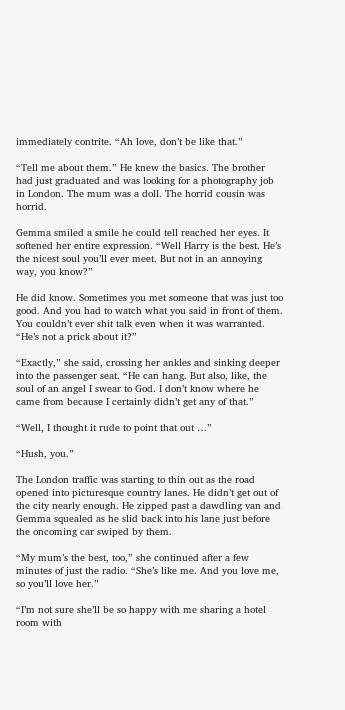immediately contrite. “Ah love, don’t be like that.”

“Tell me about them.” He knew the basics. The brother had just graduated and was looking for a photography job in London. The mum was a doll. The horrid cousin was horrid.

Gemma smiled a smile he could tell reached her eyes. It softened her entire expression. “Well Harry is the best. He’s the nicest soul you’ll ever meet. But not in an annoying way, you know?”

He did know. Sometimes you met someone that was just too good. And you had to watch what you said in front of them. You couldn’t ever shit talk even when it was warranted. “He’s not a prick about it?”

“Exactly,” she said, crossing her ankles and sinking deeper into the passenger seat. “He can hang. But also, like, the soul of an angel I swear to God. I don’t know where he came from because I certainly didn’t get any of that.”

“Well, I thought it rude to point that out …”

“Hush, you.”

The London traffic was starting to thin out as the road opened into picturesque country lanes. He didn’t get out of the city nearly enough. He zipped past a dawdling van and Gemma squealed as he slid back into his lane just before the oncoming car swiped by them.

“My mum’s the best, too,” she continued after a few minutes of just the radio. “She’s like me. And you love me, so you’ll love her.”

“I’m not sure she’ll be so happy with me sharing a hotel room with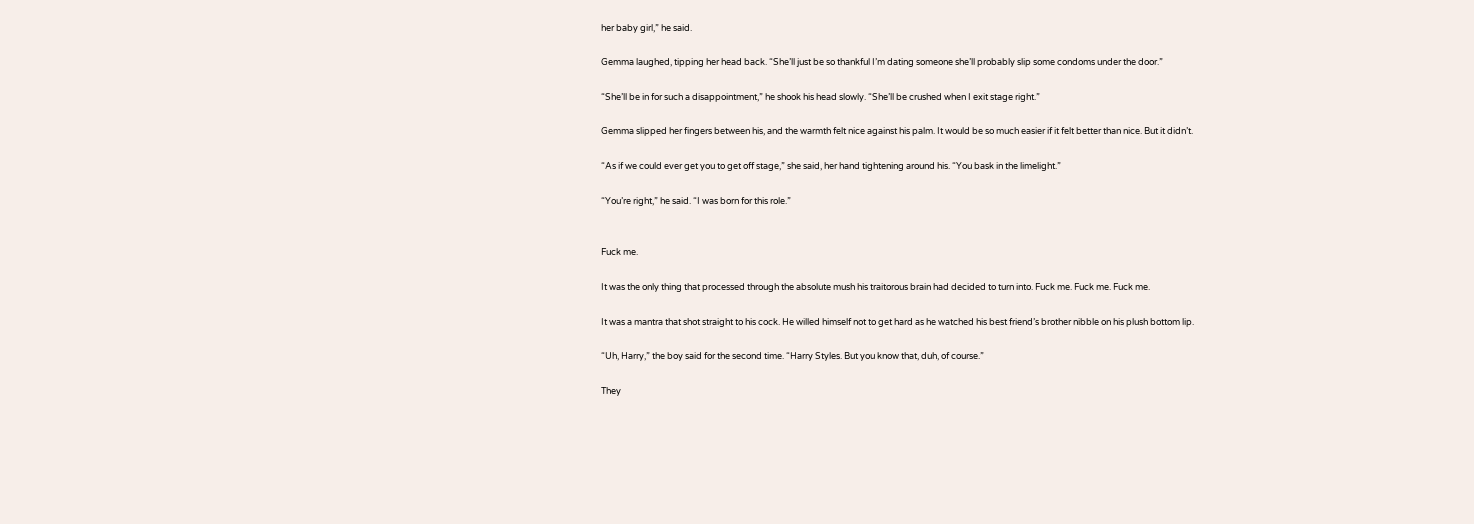her baby girl,” he said.

Gemma laughed, tipping her head back. “She’ll just be so thankful I’m dating someone she’ll probably slip some condoms under the door.”

“She’ll be in for such a disappointment,” he shook his head slowly. “She’ll be crushed when I exit stage right.”

Gemma slipped her fingers between his, and the warmth felt nice against his palm. It would be so much easier if it felt better than nice. But it didn’t.

“As if we could ever get you to get off stage,” she said, her hand tightening around his. “You bask in the limelight.”

“You’re right,” he said. “I was born for this role.”


Fuck me.

It was the only thing that processed through the absolute mush his traitorous brain had decided to turn into. Fuck me. Fuck me. Fuck me.

It was a mantra that shot straight to his cock. He willed himself not to get hard as he watched his best friend’s brother nibble on his plush bottom lip.

“Uh, Harry,” the boy said for the second time. “Harry Styles. But you know that, duh, of course.”

They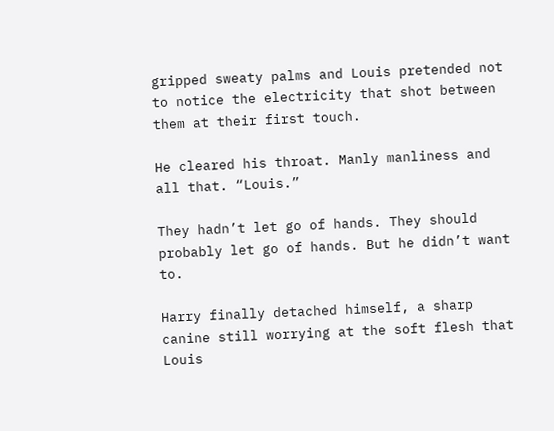gripped sweaty palms and Louis pretended not to notice the electricity that shot between them at their first touch.

He cleared his throat. Manly manliness and all that. “Louis.”

They hadn’t let go of hands. They should probably let go of hands. But he didn’t want to.

Harry finally detached himself, a sharp canine still worrying at the soft flesh that Louis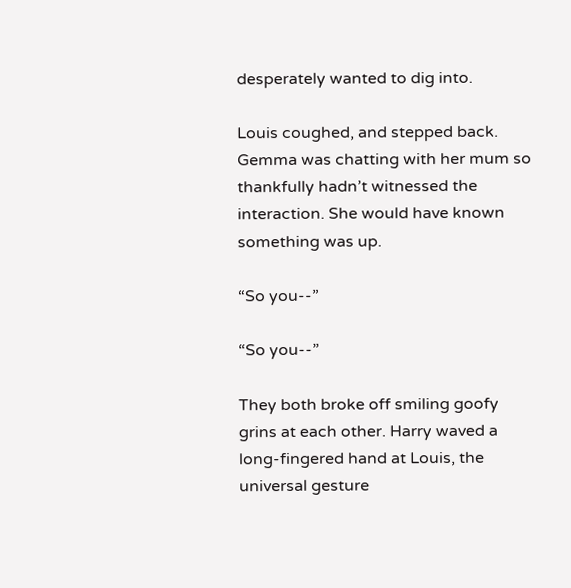desperately wanted to dig into.

Louis coughed, and stepped back. Gemma was chatting with her mum so thankfully hadn’t witnessed the interaction. She would have known something was up.

“So you--”

“So you--”

They both broke off smiling goofy grins at each other. Harry waved a long-fingered hand at Louis, the universal gesture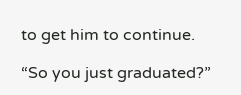to get him to continue.

“So you just graduated?”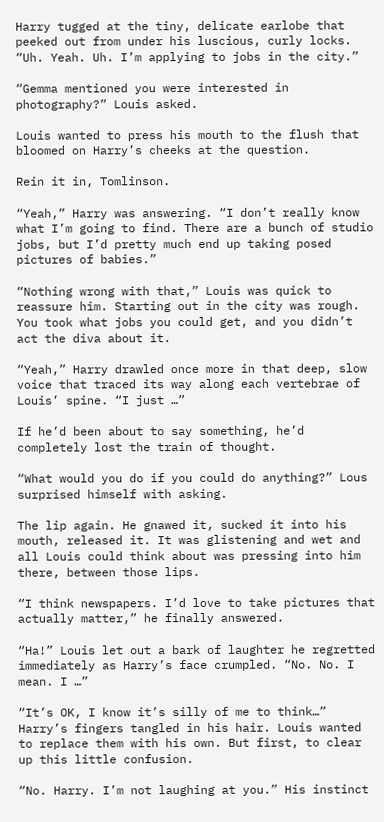Harry tugged at the tiny, delicate earlobe that peeked out from under his luscious, curly locks. “Uh. Yeah. Uh. I’m applying to jobs in the city.”

“Gemma mentioned you were interested in photography?” Louis asked.

Louis wanted to press his mouth to the flush that bloomed on Harry’s cheeks at the question.

Rein it in, Tomlinson.

“Yeah,” Harry was answering. “I don’t really know what I’m going to find. There are a bunch of studio jobs, but I’d pretty much end up taking posed pictures of babies.”

“Nothing wrong with that,” Louis was quick to reassure him. Starting out in the city was rough. You took what jobs you could get, and you didn’t act the diva about it.

“Yeah,” Harry drawled once more in that deep, slow voice that traced its way along each vertebrae of Louis’ spine. “I just …”

If he’d been about to say something, he’d completely lost the train of thought.

“What would you do if you could do anything?” Lous surprised himself with asking.

The lip again. He gnawed it, sucked it into his mouth, released it. It was glistening and wet and all Louis could think about was pressing into him there, between those lips.

“I think newspapers. I’d love to take pictures that actually matter,” he finally answered.

“Ha!” Louis let out a bark of laughter he regretted immediately as Harry’s face crumpled. “No. No. I mean. I …”

“It’s OK, I know it’s silly of me to think…” Harry’s fingers tangled in his hair. Louis wanted to replace them with his own. But first, to clear up this little confusion.

“No. Harry. I’m not laughing at you.” His instinct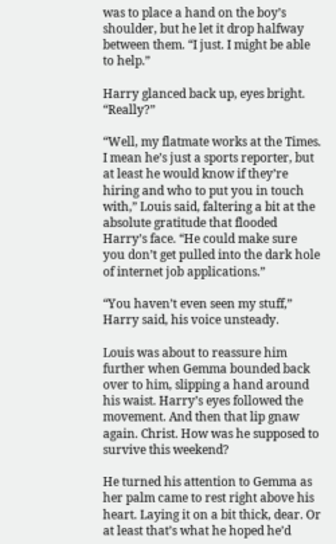was to place a hand on the boy’s shoulder, but he let it drop halfway between them. “I just. I might be able to help.”

Harry glanced back up, eyes bright. “Really?”

“Well, my flatmate works at the Times. I mean he’s just a sports reporter, but at least he would know if they’re hiring and who to put you in touch with,” Louis said, faltering a bit at the absolute gratitude that flooded Harry’s face. “He could make sure you don’t get pulled into the dark hole of internet job applications.”

“You haven’t even seen my stuff,” Harry said, his voice unsteady.

Louis was about to reassure him further when Gemma bounded back over to him, slipping a hand around his waist. Harry’s eyes followed the movement. And then that lip gnaw again. Christ. How was he supposed to survive this weekend?

He turned his attention to Gemma as her palm came to rest right above his heart. Laying it on a bit thick, dear. Or at least that’s what he hoped he’d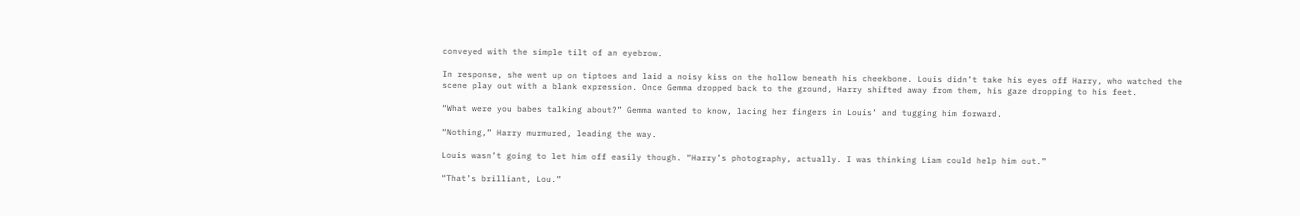conveyed with the simple tilt of an eyebrow.

In response, she went up on tiptoes and laid a noisy kiss on the hollow beneath his cheekbone. Louis didn’t take his eyes off Harry, who watched the scene play out with a blank expression. Once Gemma dropped back to the ground, Harry shifted away from them, his gaze dropping to his feet.

“What were you babes talking about?” Gemma wanted to know, lacing her fingers in Louis’ and tugging him forward.

“Nothing,” Harry murmured, leading the way.

Louis wasn’t going to let him off easily though. “Harry’s photography, actually. I was thinking Liam could help him out.”

“That’s brilliant, Lou.”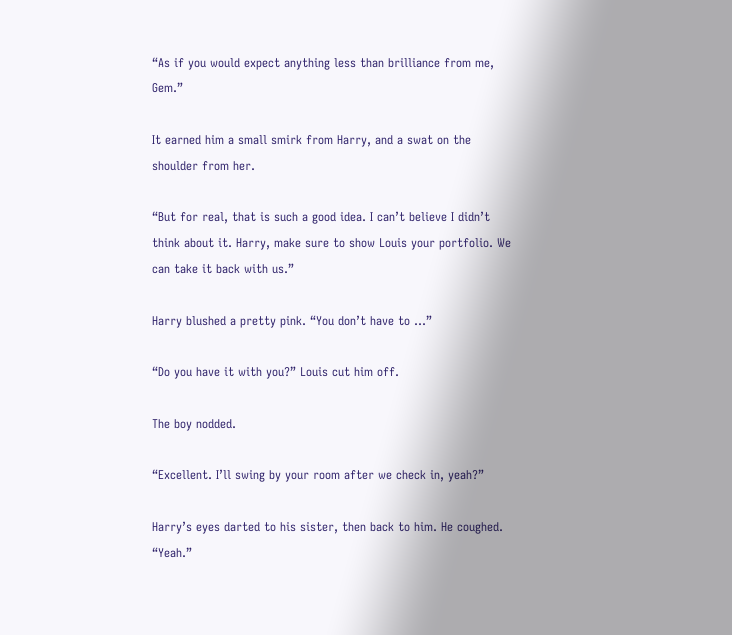“As if you would expect anything less than brilliance from me, Gem.”

It earned him a small smirk from Harry, and a swat on the shoulder from her.

“But for real, that is such a good idea. I can’t believe I didn’t think about it. Harry, make sure to show Louis your portfolio. We can take it back with us.”

Harry blushed a pretty pink. “You don’t have to …”

“Do you have it with you?” Louis cut him off.

The boy nodded.

“Excellent. I’ll swing by your room after we check in, yeah?”

Harry’s eyes darted to his sister, then back to him. He coughed. “Yeah.”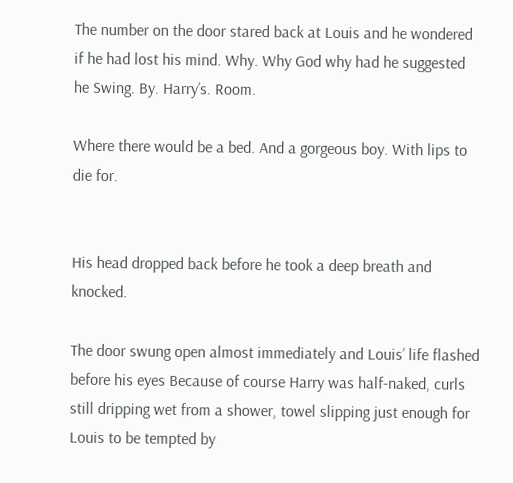The number on the door stared back at Louis and he wondered if he had lost his mind. Why. Why God why had he suggested he Swing. By. Harry’s. Room.

Where there would be a bed. And a gorgeous boy. With lips to die for.


His head dropped back before he took a deep breath and knocked.

The door swung open almost immediately and Louis’ life flashed before his eyes Because of course Harry was half-naked, curls still dripping wet from a shower, towel slipping just enough for Louis to be tempted by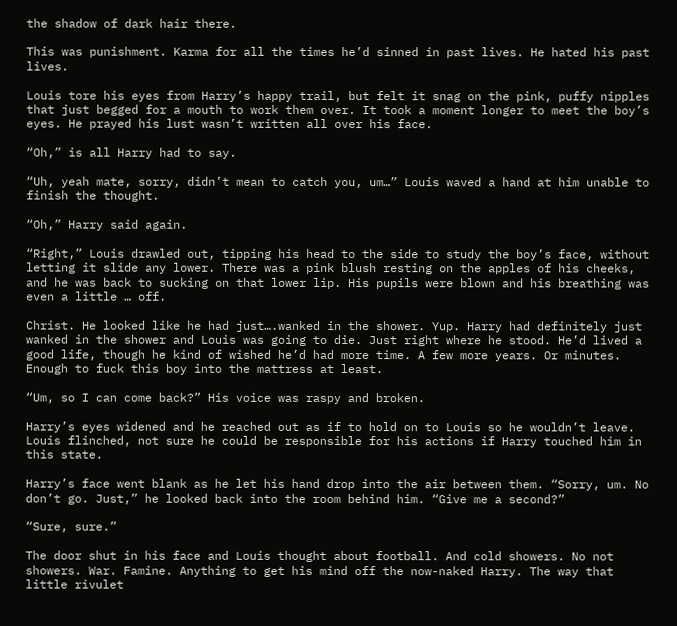the shadow of dark hair there.

This was punishment. Karma for all the times he’d sinned in past lives. He hated his past lives.

Louis tore his eyes from Harry’s happy trail, but felt it snag on the pink, puffy nipples that just begged for a mouth to work them over. It took a moment longer to meet the boy’s eyes. He prayed his lust wasn’t written all over his face.

“Oh,” is all Harry had to say.

“Uh, yeah mate, sorry, didn’t mean to catch you, um…” Louis waved a hand at him unable to finish the thought.

“Oh,” Harry said again.

“Right,” Louis drawled out, tipping his head to the side to study the boy’s face, without letting it slide any lower. There was a pink blush resting on the apples of his cheeks, and he was back to sucking on that lower lip. His pupils were blown and his breathing was even a little … off.

Christ. He looked like he had just….wanked in the shower. Yup. Harry had definitely just wanked in the shower and Louis was going to die. Just right where he stood. He’d lived a good life, though he kind of wished he’d had more time. A few more years. Or minutes. Enough to fuck this boy into the mattress at least.

“Um, so I can come back?” His voice was raspy and broken.

Harry’s eyes widened and he reached out as if to hold on to Louis so he wouldn’t leave. Louis flinched, not sure he could be responsible for his actions if Harry touched him in this state.

Harry’s face went blank as he let his hand drop into the air between them. “Sorry, um. No don’t go. Just,” he looked back into the room behind him. “Give me a second?”

“Sure, sure.”

The door shut in his face and Louis thought about football. And cold showers. No not showers. War. Famine. Anything to get his mind off the now-naked Harry. The way that little rivulet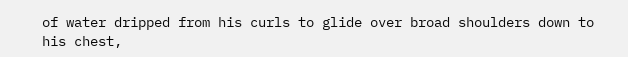of water dripped from his curls to glide over broad shoulders down to his chest,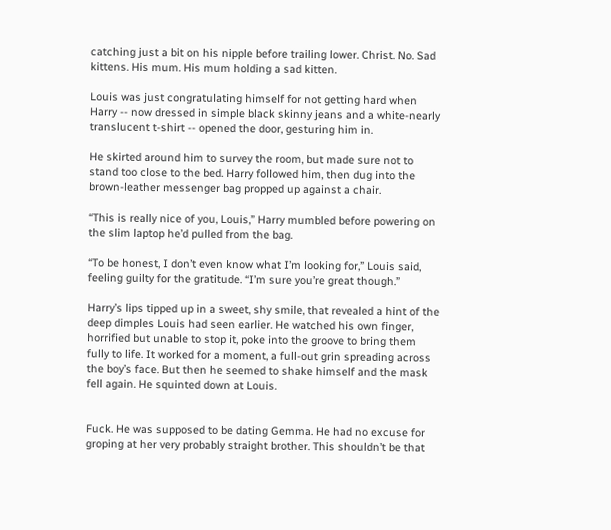catching just a bit on his nipple before trailing lower. Christ. No. Sad kittens. His mum. His mum holding a sad kitten.

Louis was just congratulating himself for not getting hard when Harry -- now dressed in simple black skinny jeans and a white-nearly translucent t-shirt -- opened the door, gesturing him in.

He skirted around him to survey the room, but made sure not to stand too close to the bed. Harry followed him, then dug into the brown-leather messenger bag propped up against a chair.

“This is really nice of you, Louis,” Harry mumbled before powering on the slim laptop he’d pulled from the bag.

“To be honest, I don’t even know what I’m looking for,” Louis said, feeling guilty for the gratitude. “I’m sure you’re great though.”

Harry’s lips tipped up in a sweet, shy smile, that revealed a hint of the deep dimples Louis had seen earlier. He watched his own finger, horrified but unable to stop it, poke into the groove to bring them fully to life. It worked for a moment, a full-out grin spreading across the boy’s face. But then he seemed to shake himself and the mask fell again. He squinted down at Louis.


Fuck. He was supposed to be dating Gemma. He had no excuse for groping at her very probably straight brother. This shouldn’t be that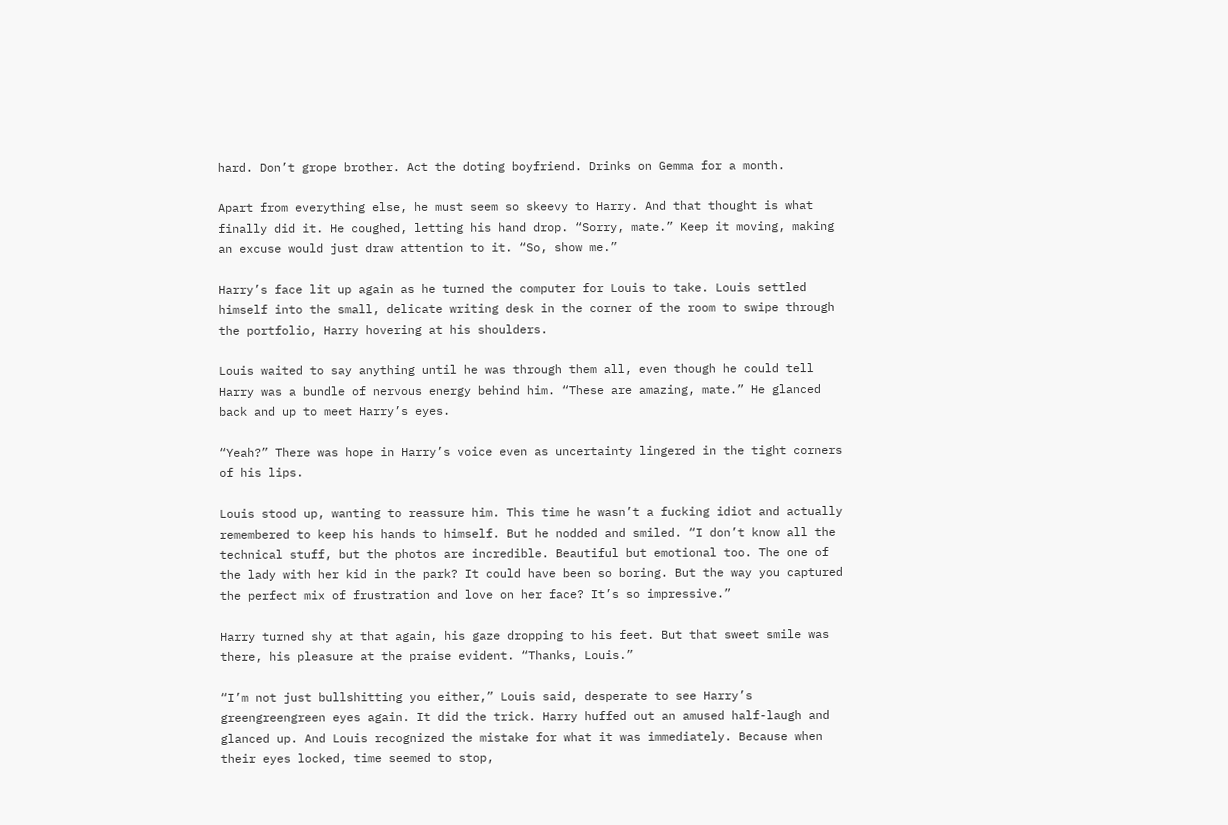hard. Don’t grope brother. Act the doting boyfriend. Drinks on Gemma for a month.

Apart from everything else, he must seem so skeevy to Harry. And that thought is what finally did it. He coughed, letting his hand drop. “Sorry, mate.” Keep it moving, making an excuse would just draw attention to it. “So, show me.”

Harry’s face lit up again as he turned the computer for Louis to take. Louis settled himself into the small, delicate writing desk in the corner of the room to swipe through the portfolio, Harry hovering at his shoulders.

Louis waited to say anything until he was through them all, even though he could tell Harry was a bundle of nervous energy behind him. “These are amazing, mate.” He glanced back and up to meet Harry’s eyes.

“Yeah?” There was hope in Harry’s voice even as uncertainty lingered in the tight corners of his lips.

Louis stood up, wanting to reassure him. This time he wasn’t a fucking idiot and actually remembered to keep his hands to himself. But he nodded and smiled. “I don’t know all the technical stuff, but the photos are incredible. Beautiful but emotional too. The one of the lady with her kid in the park? It could have been so boring. But the way you captured the perfect mix of frustration and love on her face? It’s so impressive.”

Harry turned shy at that again, his gaze dropping to his feet. But that sweet smile was there, his pleasure at the praise evident. “Thanks, Louis.”

“I’m not just bullshitting you either,” Louis said, desperate to see Harry’s greengreengreen eyes again. It did the trick. Harry huffed out an amused half-laugh and glanced up. And Louis recognized the mistake for what it was immediately. Because when their eyes locked, time seemed to stop,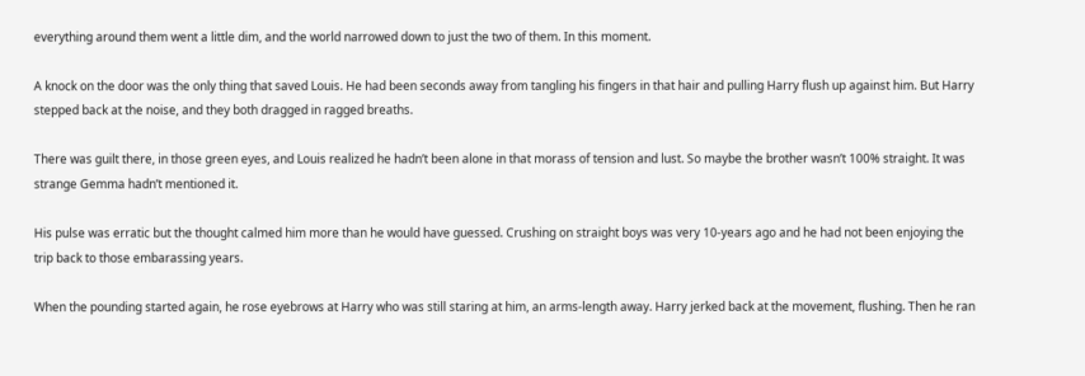everything around them went a little dim, and the world narrowed down to just the two of them. In this moment.

A knock on the door was the only thing that saved Louis. He had been seconds away from tangling his fingers in that hair and pulling Harry flush up against him. But Harry stepped back at the noise, and they both dragged in ragged breaths.

There was guilt there, in those green eyes, and Louis realized he hadn’t been alone in that morass of tension and lust. So maybe the brother wasn’t 100% straight. It was strange Gemma hadn’t mentioned it.

His pulse was erratic but the thought calmed him more than he would have guessed. Crushing on straight boys was very 10-years ago and he had not been enjoying the trip back to those embarassing years.

When the pounding started again, he rose eyebrows at Harry who was still staring at him, an arms-length away. Harry jerked back at the movement, flushing. Then he ran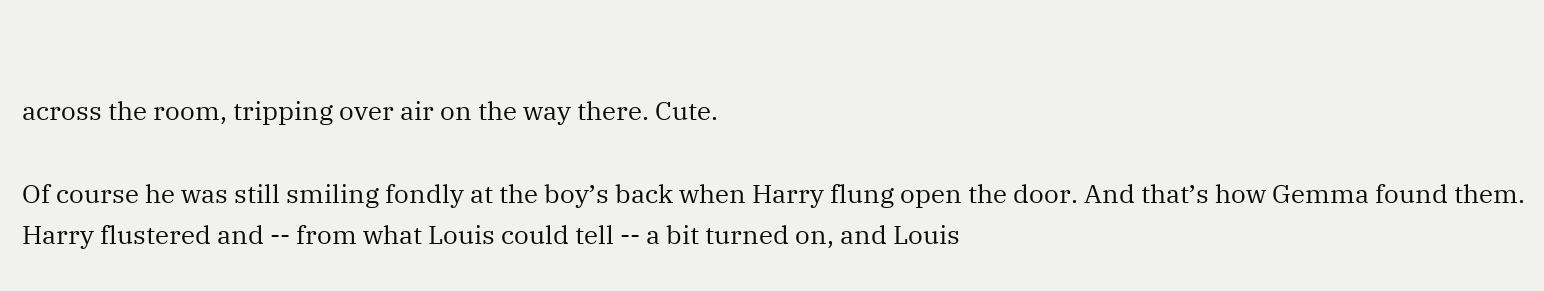across the room, tripping over air on the way there. Cute.

Of course he was still smiling fondly at the boy’s back when Harry flung open the door. And that’s how Gemma found them. Harry flustered and -- from what Louis could tell -- a bit turned on, and Louis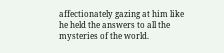affectionately gazing at him like he held the answers to all the mysteries of the world.